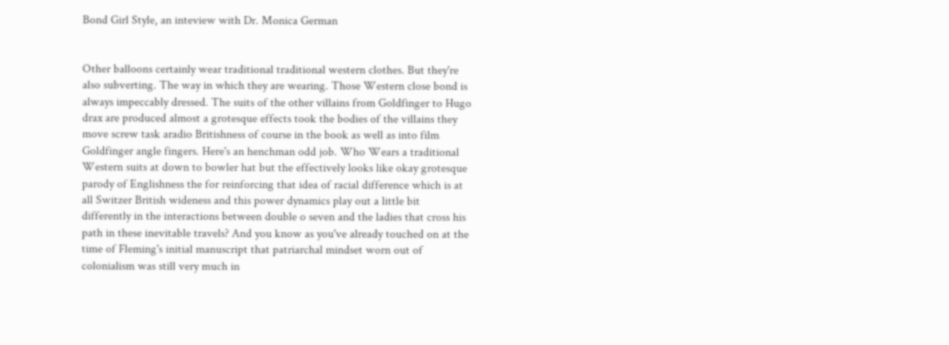Bond Girl Style, an inteview with Dr. Monica German


Other balloons certainly wear traditional traditional western clothes. But they're also subverting. The way in which they are wearing. Those Western close bond is always impeccably dressed. The suits of the other villains from Goldfinger to Hugo drax are produced almost a grotesque effects took the bodies of the villains they move screw task aradio Britishness of course in the book as well as into film Goldfinger angle fingers. Here's an henchman odd job. Who Wears a traditional Western suits at down to bowler hat but the effectively looks like okay grotesque parody of Englishness the for reinforcing that idea of racial difference which is at all Switzer British wideness and this power dynamics play out a little bit differently in the interactions between double o seven and the ladies that cross his path in these inevitable travels? And you know as you've already touched on at the time of Fleming's initial manuscript that patriarchal mindset worn out of colonialism was still very much in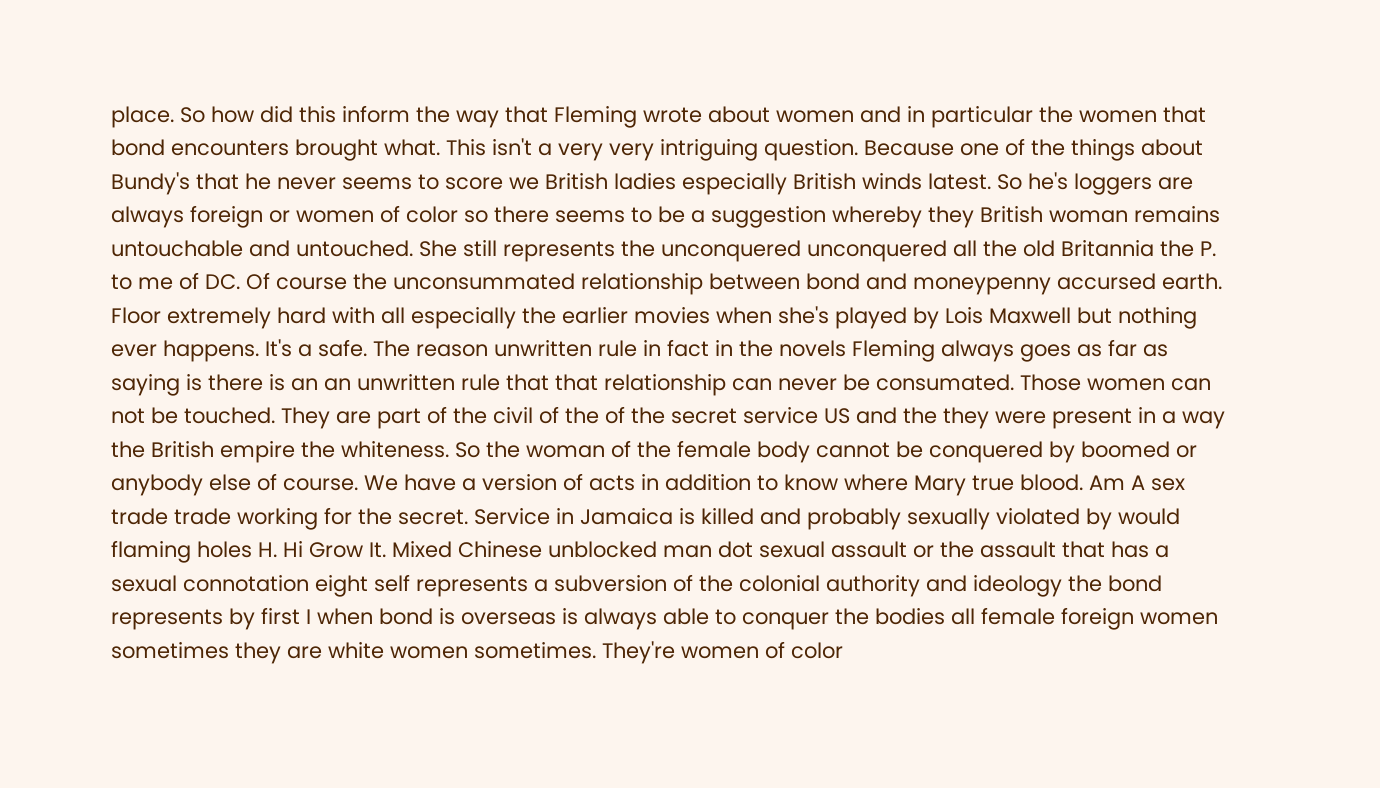place. So how did this inform the way that Fleming wrote about women and in particular the women that bond encounters brought what. This isn't a very very intriguing question. Because one of the things about Bundy's that he never seems to score we British ladies especially British winds latest. So he's loggers are always foreign or women of color so there seems to be a suggestion whereby they British woman remains untouchable and untouched. She still represents the unconquered unconquered all the old Britannia the P. to me of DC. Of course the unconsummated relationship between bond and moneypenny accursed earth. Floor extremely hard with all especially the earlier movies when she's played by Lois Maxwell but nothing ever happens. It's a safe. The reason unwritten rule in fact in the novels Fleming always goes as far as saying is there is an an unwritten rule that that relationship can never be consumated. Those women can not be touched. They are part of the civil of the of the secret service US and the they were present in a way the British empire the whiteness. So the woman of the female body cannot be conquered by boomed or anybody else of course. We have a version of acts in addition to know where Mary true blood. Am A sex trade trade working for the secret. Service in Jamaica is killed and probably sexually violated by would flaming holes H. Hi Grow It. Mixed Chinese unblocked man dot sexual assault or the assault that has a sexual connotation eight self represents a subversion of the colonial authority and ideology the bond represents by first I when bond is overseas is always able to conquer the bodies all female foreign women sometimes they are white women sometimes. They're women of color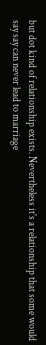but dot kind of relationship exists. Nevertheless it's a relationship that some would say say can never lead to marriage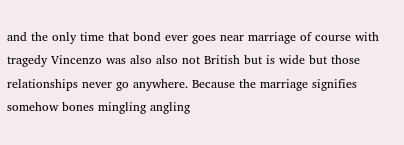and the only time that bond ever goes near marriage of course with tragedy Vincenzo was also also not British but is wide but those relationships never go anywhere. Because the marriage signifies somehow bones mingling angling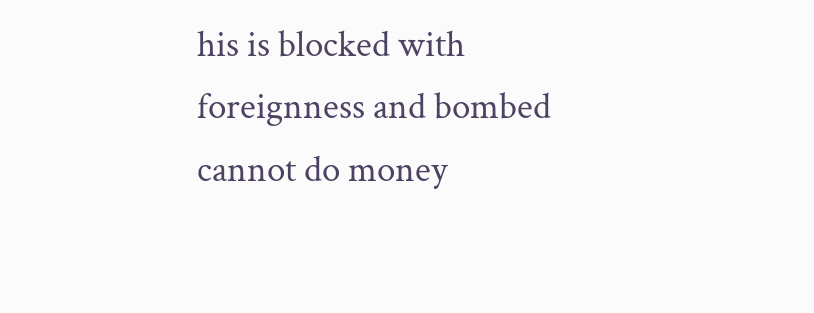his is blocked with foreignness and bombed cannot do money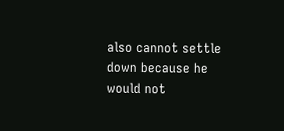also cannot settle down because he would not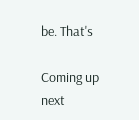be. That's

Coming up next